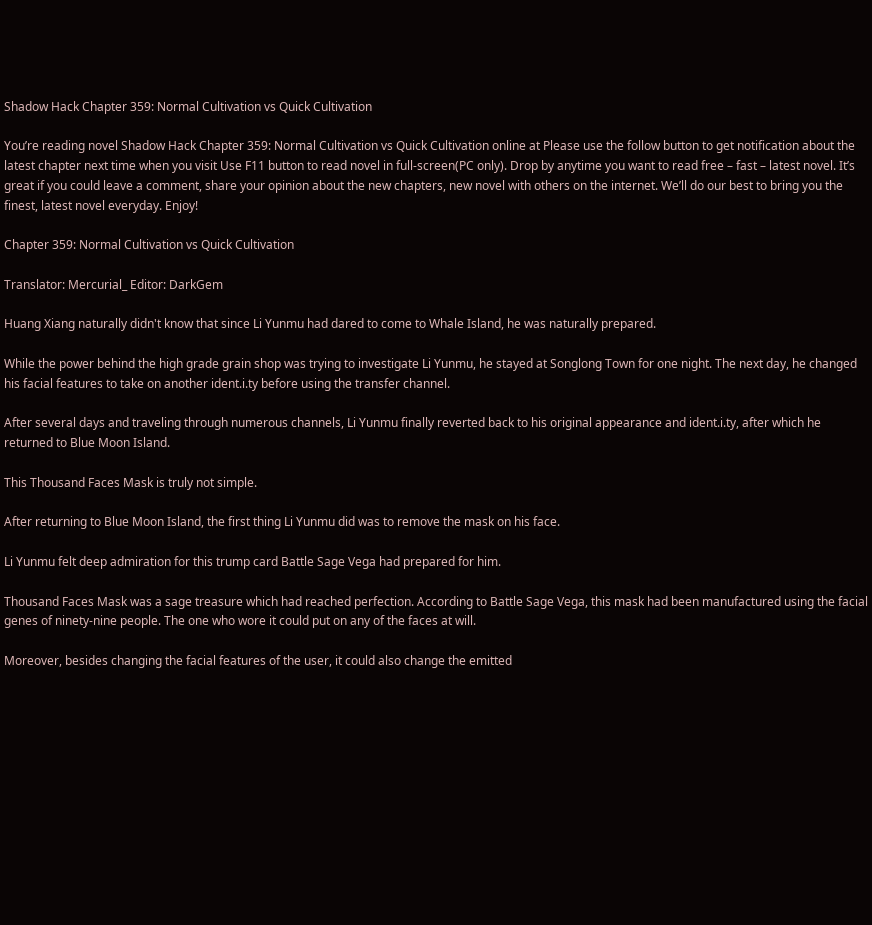Shadow Hack Chapter 359: Normal Cultivation vs Quick Cultivation

You’re reading novel Shadow Hack Chapter 359: Normal Cultivation vs Quick Cultivation online at Please use the follow button to get notification about the latest chapter next time when you visit Use F11 button to read novel in full-screen(PC only). Drop by anytime you want to read free – fast – latest novel. It’s great if you could leave a comment, share your opinion about the new chapters, new novel with others on the internet. We’ll do our best to bring you the finest, latest novel everyday. Enjoy!

Chapter 359: Normal Cultivation vs Quick Cultivation

Translator: Mercurial_ Editor: DarkGem

Huang Xiang naturally didn't know that since Li Yunmu had dared to come to Whale Island, he was naturally prepared.

While the power behind the high grade grain shop was trying to investigate Li Yunmu, he stayed at Songlong Town for one night. The next day, he changed his facial features to take on another ident.i.ty before using the transfer channel.

After several days and traveling through numerous channels, Li Yunmu finally reverted back to his original appearance and ident.i.ty, after which he returned to Blue Moon Island.

This Thousand Faces Mask is truly not simple.

After returning to Blue Moon Island, the first thing Li Yunmu did was to remove the mask on his face.

Li Yunmu felt deep admiration for this trump card Battle Sage Vega had prepared for him.

Thousand Faces Mask was a sage treasure which had reached perfection. According to Battle Sage Vega, this mask had been manufactured using the facial genes of ninety-nine people. The one who wore it could put on any of the faces at will.

Moreover, besides changing the facial features of the user, it could also change the emitted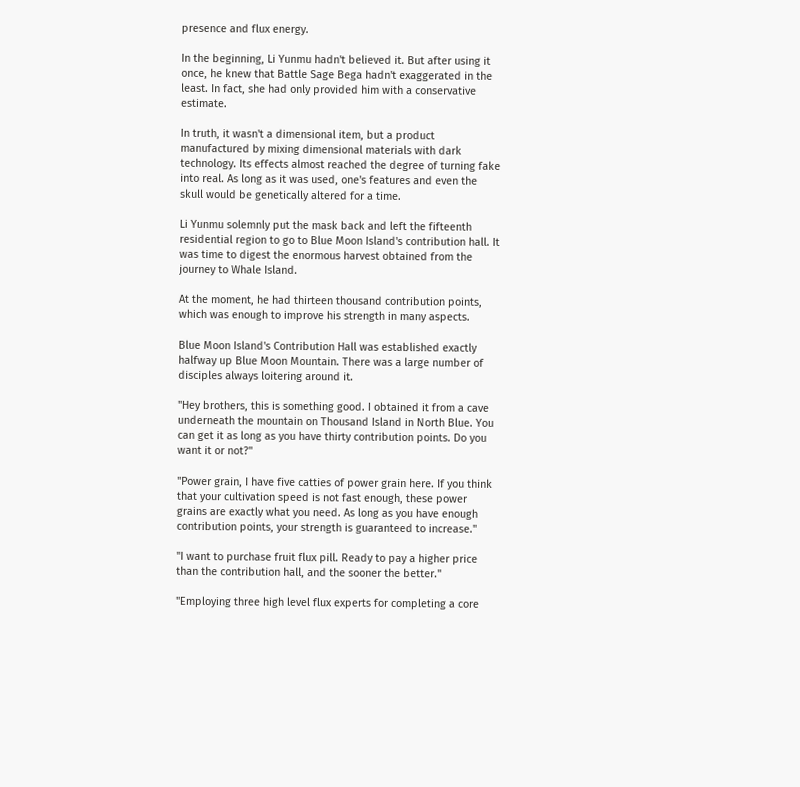presence and flux energy.

In the beginning, Li Yunmu hadn't believed it. But after using it once, he knew that Battle Sage Bega hadn't exaggerated in the least. In fact, she had only provided him with a conservative estimate.

In truth, it wasn't a dimensional item, but a product manufactured by mixing dimensional materials with dark technology. Its effects almost reached the degree of turning fake into real. As long as it was used, one's features and even the skull would be genetically altered for a time.

Li Yunmu solemnly put the mask back and left the fifteenth residential region to go to Blue Moon Island's contribution hall. It was time to digest the enormous harvest obtained from the journey to Whale Island.

At the moment, he had thirteen thousand contribution points, which was enough to improve his strength in many aspects.

Blue Moon Island's Contribution Hall was established exactly halfway up Blue Moon Mountain. There was a large number of disciples always loitering around it.

"Hey brothers, this is something good. I obtained it from a cave underneath the mountain on Thousand Island in North Blue. You can get it as long as you have thirty contribution points. Do you want it or not?"

"Power grain, I have five catties of power grain here. If you think that your cultivation speed is not fast enough, these power grains are exactly what you need. As long as you have enough contribution points, your strength is guaranteed to increase."

"I want to purchase fruit flux pill. Ready to pay a higher price than the contribution hall, and the sooner the better."

"Employing three high level flux experts for completing a core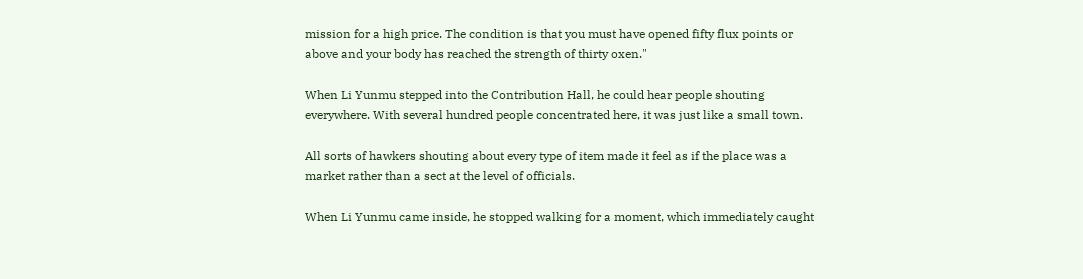mission for a high price. The condition is that you must have opened fifty flux points or above and your body has reached the strength of thirty oxen."

When Li Yunmu stepped into the Contribution Hall, he could hear people shouting everywhere. With several hundred people concentrated here, it was just like a small town.

All sorts of hawkers shouting about every type of item made it feel as if the place was a market rather than a sect at the level of officials.

When Li Yunmu came inside, he stopped walking for a moment, which immediately caught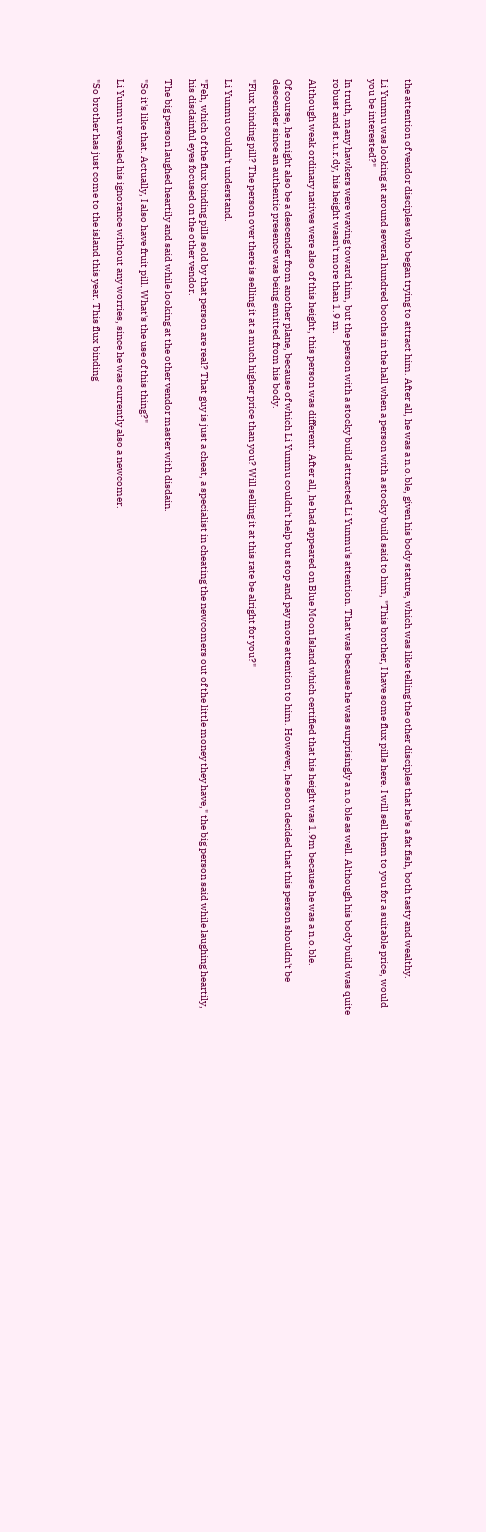the attention of vendor disciples who began trying to attract him. After all, he was a n.o.ble, given his body stature, which was like telling the other disciples that he's a fat fish, both tasty and wealthy.

Li Yunmu was looking at around several hundred booths in the hall when a person with a stocky build said to him, "This brother, I have some flux pills here. I will sell them to you for a suitable price, would you be interested?"

In truth, many hawkers were waving toward him, but the person with a stocky build attracted Li Yunmu's attention. That was because he was surprisingly a n.o.ble as well. Although his body build was quite robust and st.u.r.dy, his height wasn't more than 1.9 m.

Although weak ordinary natives were also of this height, this person was different. After all, he had appeared on Blue Moon Island which certified that his height was 1.9m because he was a n.o.ble.

Of course, he might also be a descender from another plane, because of which Li Yunmu couldn't help but stop and pay more attention to him. However, he soon decided that this person shouldn't be descender since an authentic presence was being emitted from his body.

"Flux binding pill? The person over there is selling it at a much higher price than you? Will selling it at this rate be alright for you?"

Li Yunmu couldn't understand.

"Feh, which of the flux binding pills sold by that person are real? That guy is just a cheat, a specialist in cheating the newcomers out of the little money they have," the big person said while laughing heartily, his disdainful eyes focused on the other vendor.

The big person laughed heartily and said while looking at the other vendor master with disdain.

"So it's like that. Actually, I also have fruit pill. What's the use of this thing?"

Li Yunmu revealed his ignorance without any worries, since he was currently also a newcomer.

"So brother has just come to the island this year. This flux binding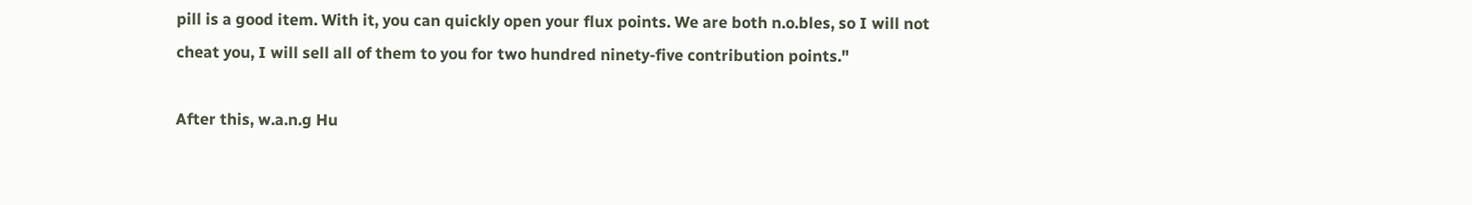pill is a good item. With it, you can quickly open your flux points. We are both n.o.bles, so I will not cheat you, I will sell all of them to you for two hundred ninety-five contribution points."

After this, w.a.n.g Hu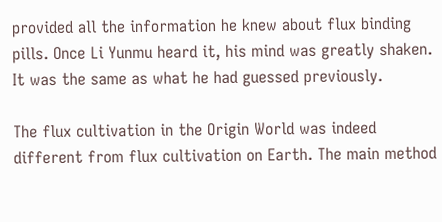provided all the information he knew about flux binding pills. Once Li Yunmu heard it, his mind was greatly shaken. It was the same as what he had guessed previously.

The flux cultivation in the Origin World was indeed different from flux cultivation on Earth. The main method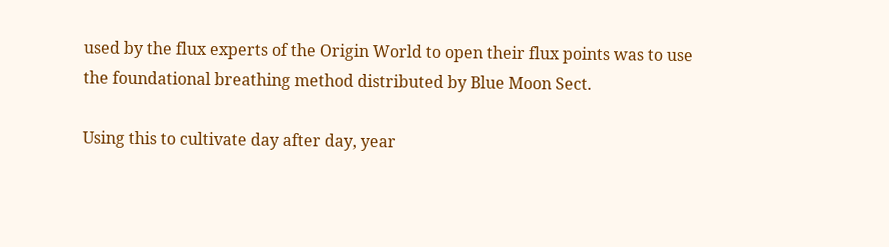used by the flux experts of the Origin World to open their flux points was to use the foundational breathing method distributed by Blue Moon Sect.

Using this to cultivate day after day, year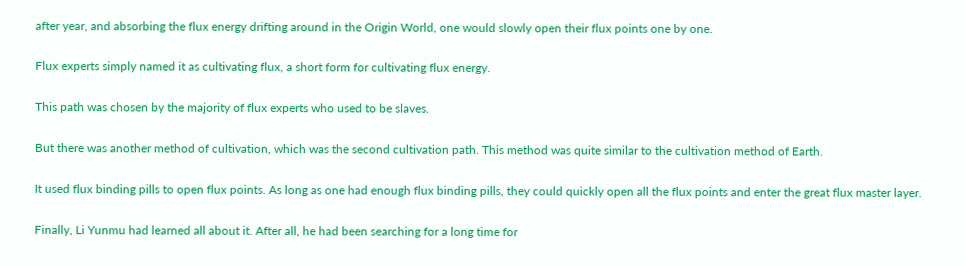after year, and absorbing the flux energy drifting around in the Origin World, one would slowly open their flux points one by one.

Flux experts simply named it as cultivating flux, a short form for cultivating flux energy.

This path was chosen by the majority of flux experts who used to be slaves.

But there was another method of cultivation, which was the second cultivation path. This method was quite similar to the cultivation method of Earth.

It used flux binding pills to open flux points. As long as one had enough flux binding pills, they could quickly open all the flux points and enter the great flux master layer.

Finally, Li Yunmu had learned all about it. After all, he had been searching for a long time for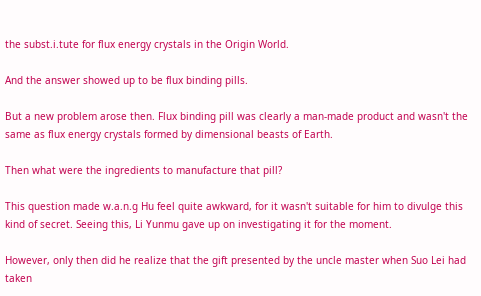the subst.i.tute for flux energy crystals in the Origin World.

And the answer showed up to be flux binding pills.

But a new problem arose then. Flux binding pill was clearly a man-made product and wasn't the same as flux energy crystals formed by dimensional beasts of Earth.

Then what were the ingredients to manufacture that pill?

This question made w.a.n.g Hu feel quite awkward, for it wasn't suitable for him to divulge this kind of secret. Seeing this, Li Yunmu gave up on investigating it for the moment.

However, only then did he realize that the gift presented by the uncle master when Suo Lei had taken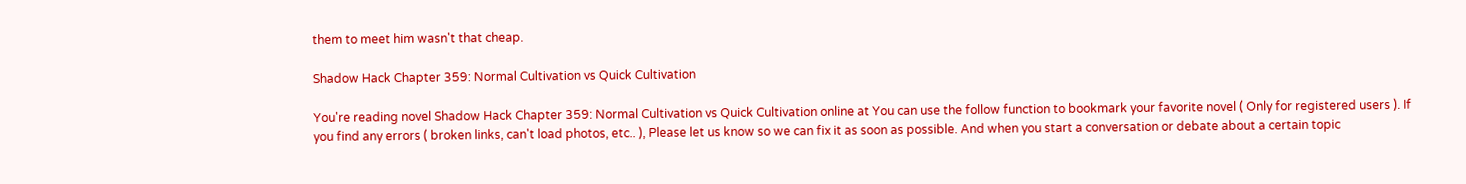them to meet him wasn't that cheap.

Shadow Hack Chapter 359: Normal Cultivation vs Quick Cultivation

You're reading novel Shadow Hack Chapter 359: Normal Cultivation vs Quick Cultivation online at You can use the follow function to bookmark your favorite novel ( Only for registered users ). If you find any errors ( broken links, can't load photos, etc.. ), Please let us know so we can fix it as soon as possible. And when you start a conversation or debate about a certain topic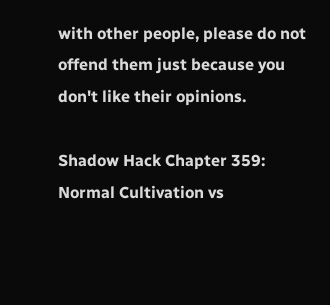with other people, please do not offend them just because you don't like their opinions.

Shadow Hack Chapter 359: Normal Cultivation vs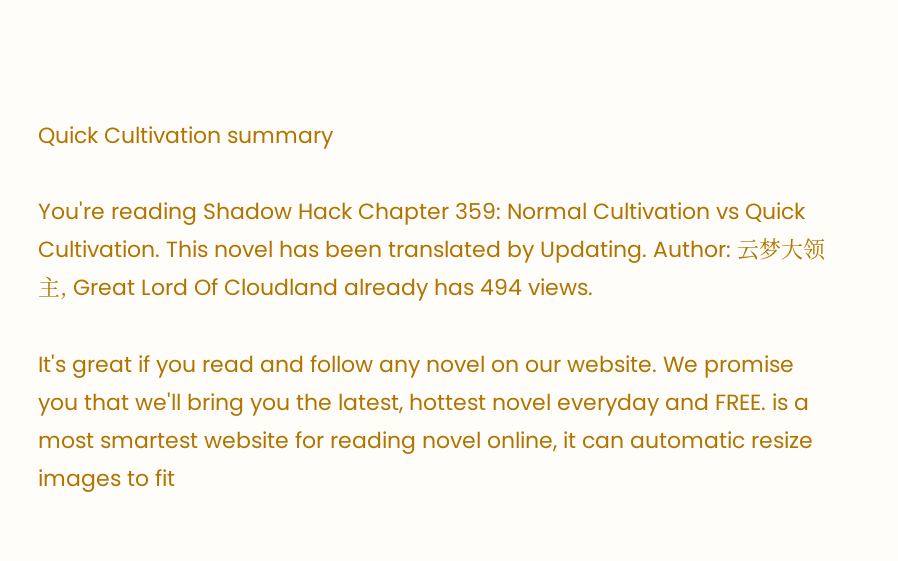Quick Cultivation summary

You're reading Shadow Hack Chapter 359: Normal Cultivation vs Quick Cultivation. This novel has been translated by Updating. Author: 云梦大领主, Great Lord Of Cloudland already has 494 views.

It's great if you read and follow any novel on our website. We promise you that we'll bring you the latest, hottest novel everyday and FREE. is a most smartest website for reading novel online, it can automatic resize images to fit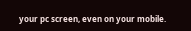your pc screen, even on your mobile.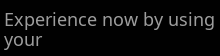Experience now by using your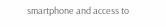smartphone and access to